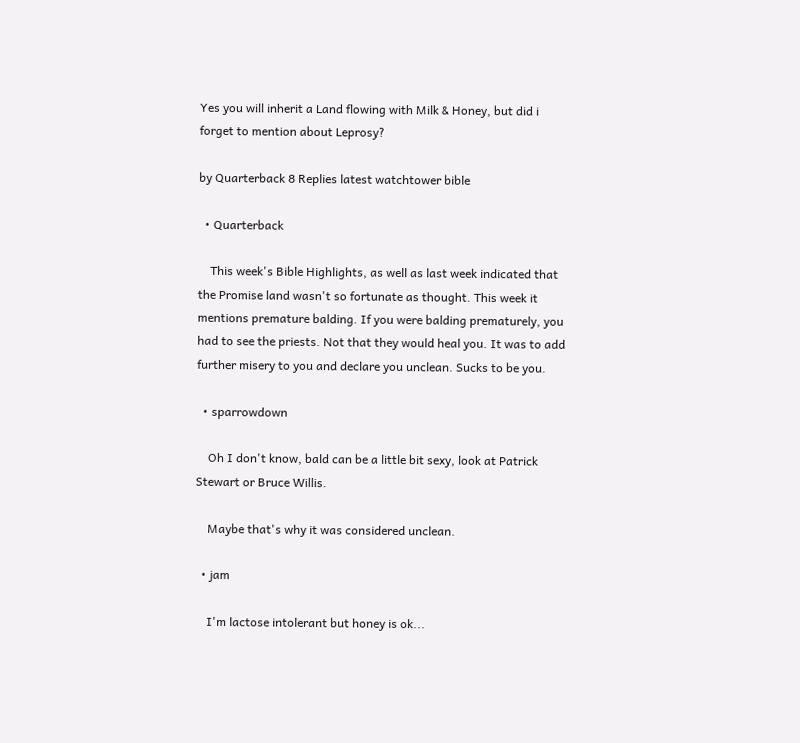Yes you will inherit a Land flowing with Milk & Honey, but did i forget to mention about Leprosy?

by Quarterback 8 Replies latest watchtower bible

  • Quarterback

    This week's Bible Highlights, as well as last week indicated that the Promise land wasn't so fortunate as thought. This week it mentions premature balding. If you were balding prematurely, you had to see the priests. Not that they would heal you. It was to add further misery to you and declare you unclean. Sucks to be you.

  • sparrowdown

    Oh I don't know, bald can be a little bit sexy, look at Patrick Stewart or Bruce Willis.

    Maybe that's why it was considered unclean.

  • jam

    I'm lactose intolerant but honey is ok...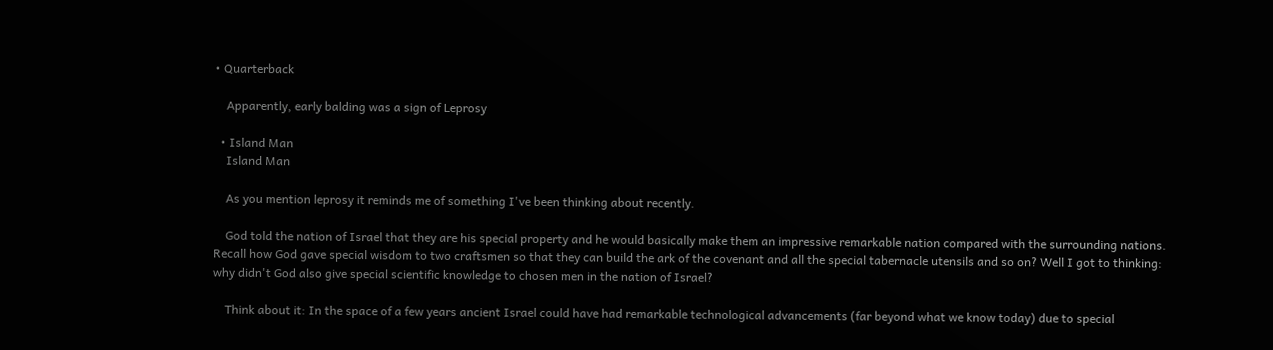• Quarterback

    Apparently, early balding was a sign of Leprosy

  • Island Man
    Island Man

    As you mention leprosy it reminds me of something I've been thinking about recently.

    God told the nation of Israel that they are his special property and he would basically make them an impressive remarkable nation compared with the surrounding nations. Recall how God gave special wisdom to two craftsmen so that they can build the ark of the covenant and all the special tabernacle utensils and so on? Well I got to thinking: why didn't God also give special scientific knowledge to chosen men in the nation of Israel?

    Think about it: In the space of a few years ancient Israel could have had remarkable technological advancements (far beyond what we know today) due to special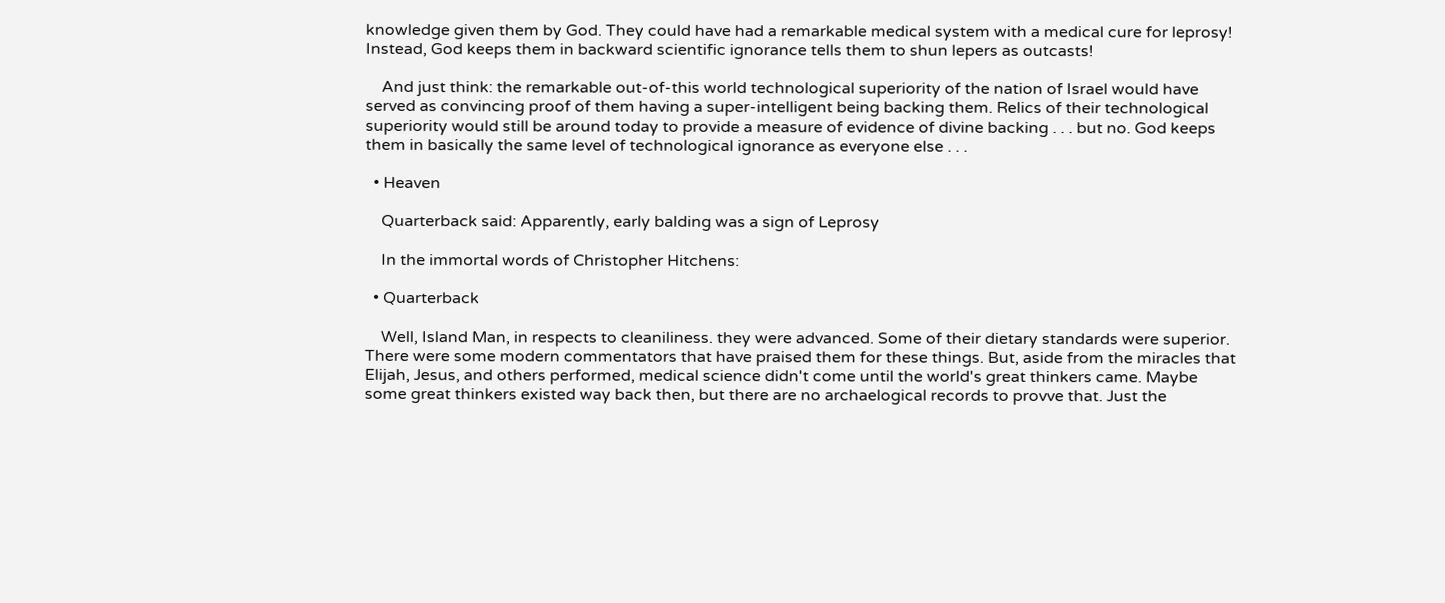knowledge given them by God. They could have had a remarkable medical system with a medical cure for leprosy! Instead, God keeps them in backward scientific ignorance tells them to shun lepers as outcasts!

    And just think: the remarkable out-of-this world technological superiority of the nation of Israel would have served as convincing proof of them having a super-intelligent being backing them. Relics of their technological superiority would still be around today to provide a measure of evidence of divine backing . . . but no. God keeps them in basically the same level of technological ignorance as everyone else . . .

  • Heaven

    Quarterback said: Apparently, early balding was a sign of Leprosy

    In the immortal words of Christopher Hitchens:

  • Quarterback

    Well, Island Man, in respects to cleaniliness. they were advanced. Some of their dietary standards were superior. There were some modern commentators that have praised them for these things. But, aside from the miracles that Elijah, Jesus, and others performed, medical science didn't come until the world's great thinkers came. Maybe some great thinkers existed way back then, but there are no archaelogical records to provve that. Just the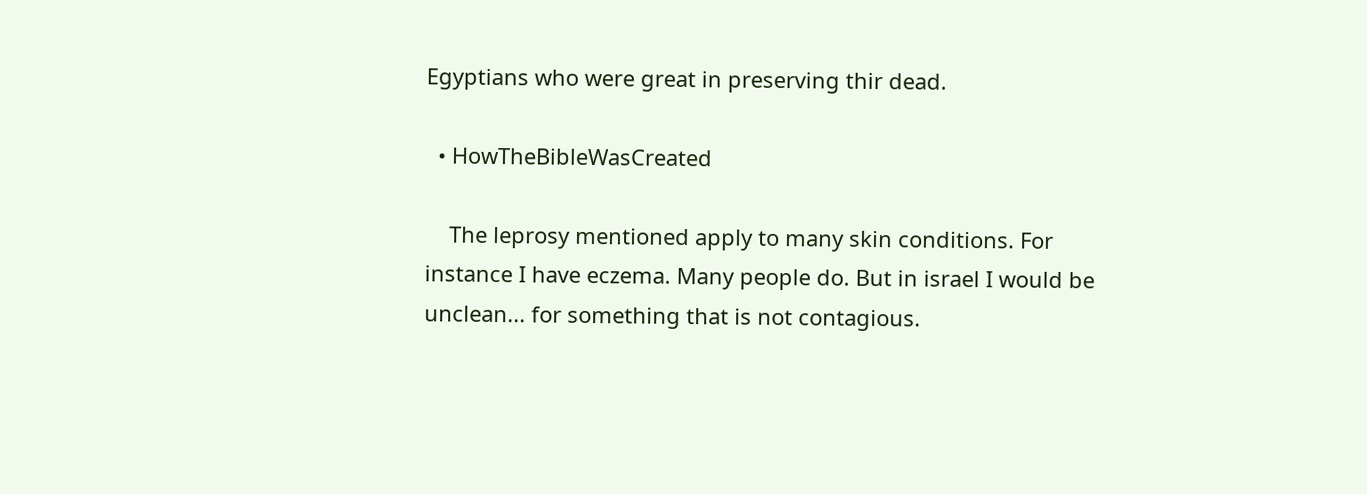Egyptians who were great in preserving thir dead.

  • HowTheBibleWasCreated

    The leprosy mentioned apply to many skin conditions. For instance I have eczema. Many people do. But in israel I would be unclean... for something that is not contagious.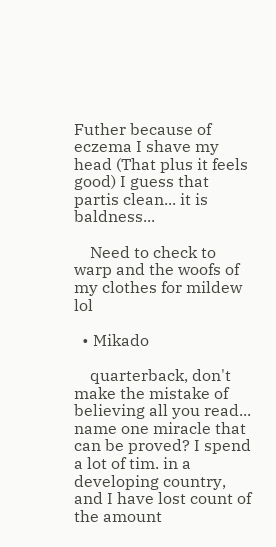Futher because of eczema I shave my head (That plus it feels good) I guess that partis clean... it is baldness...

    Need to check to warp and the woofs of my clothes for mildew lol

  • Mikado

    quarterback, don't make the mistake of believing all you read... name one miracle that can be proved? I spend a lot of tim. in a developing country, and I have lost count of the amount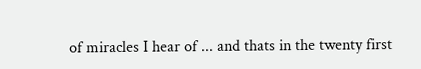of miracles I hear of ... and thats in the twenty first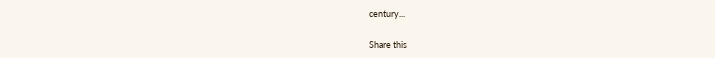century...

Share this